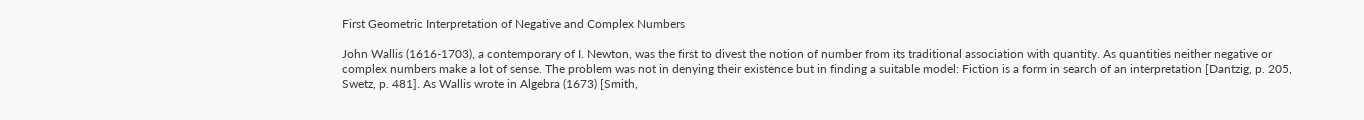First Geometric Interpretation of Negative and Complex Numbers

John Wallis (1616-1703), a contemporary of I. Newton, was the first to divest the notion of number from its traditional association with quantity. As quantities neither negative or complex numbers make a lot of sense. The problem was not in denying their existence but in finding a suitable model: Fiction is a form in search of an interpretation [Dantzig, p. 205, Swetz, p. 481]. As Wallis wrote in Algebra (1673) [Smith,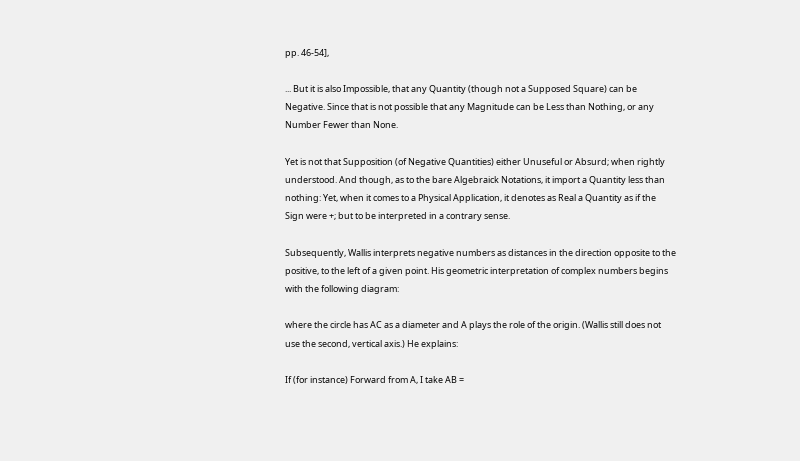pp. 46-54],

... But it is also Impossible, that any Quantity (though not a Supposed Square) can be Negative. Since that is not possible that any Magnitude can be Less than Nothing, or any Number Fewer than None.

Yet is not that Supposition (of Negative Quantities) either Unuseful or Absurd; when rightly understood. And though, as to the bare Algebraick Notations, it import a Quantity less than nothing: Yet, when it comes to a Physical Application, it denotes as Real a Quantity as if the Sign were +; but to be interpreted in a contrary sense.

Subsequently, Wallis interprets negative numbers as distances in the direction opposite to the positive, to the left of a given point. His geometric interpretation of complex numbers begins with the following diagram:

where the circle has AC as a diameter and A plays the role of the origin. (Wallis still does not use the second, vertical axis.) He explains:

If (for instance) Forward from A, I take AB =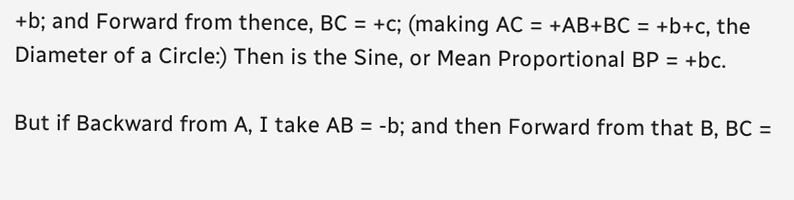+b; and Forward from thence, BC = +c; (making AC = +AB+BC = +b+c, the Diameter of a Circle:) Then is the Sine, or Mean Proportional BP = +bc.

But if Backward from A, I take AB = -b; and then Forward from that B, BC =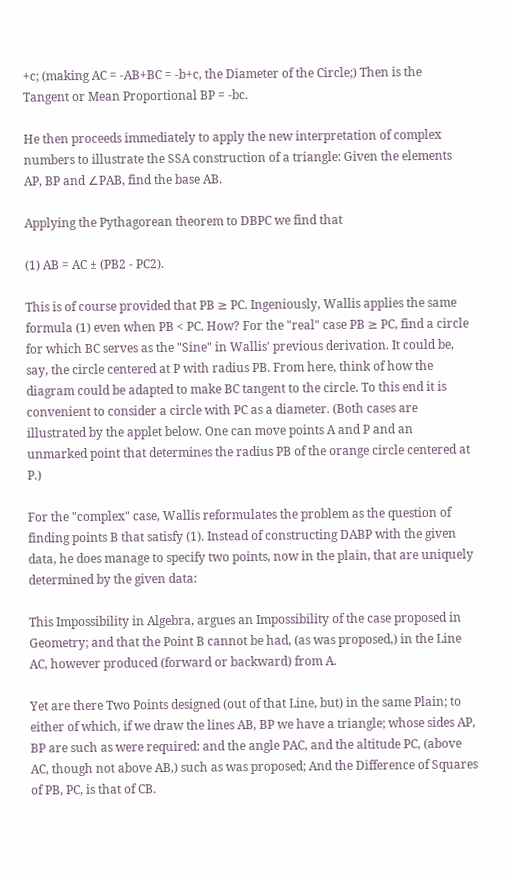+c; (making AC = -AB+BC = -b+c, the Diameter of the Circle;) Then is the Tangent or Mean Proportional BP = -bc.

He then proceeds immediately to apply the new interpretation of complex numbers to illustrate the SSA construction of a triangle: Given the elements AP, BP and ∠PAB, find the base AB.

Applying the Pythagorean theorem to DBPC we find that

(1) AB = AC ± (PB2 - PC2).

This is of course provided that PB ≥ PC. Ingeniously, Wallis applies the same formula (1) even when PB < PC. How? For the "real" case PB ≥ PC, find a circle for which BC serves as the "Sine" in Wallis' previous derivation. It could be, say, the circle centered at P with radius PB. From here, think of how the diagram could be adapted to make BC tangent to the circle. To this end it is convenient to consider a circle with PC as a diameter. (Both cases are illustrated by the applet below. One can move points A and P and an unmarked point that determines the radius PB of the orange circle centered at P.)

For the "complex" case, Wallis reformulates the problem as the question of finding points B that satisfy (1). Instead of constructing DABP with the given data, he does manage to specify two points, now in the plain, that are uniquely determined by the given data:

This Impossibility in Algebra, argues an Impossibility of the case proposed in Geometry; and that the Point B cannot be had, (as was proposed,) in the Line AC, however produced (forward or backward) from A.

Yet are there Two Points designed (out of that Line, but) in the same Plain; to either of which, if we draw the lines AB, BP we have a triangle; whose sides AP, BP are such as were required: and the angle PAC, and the altitude PC, (above AC, though not above AB,) such as was proposed; And the Difference of Squares of PB, PC, is that of CB.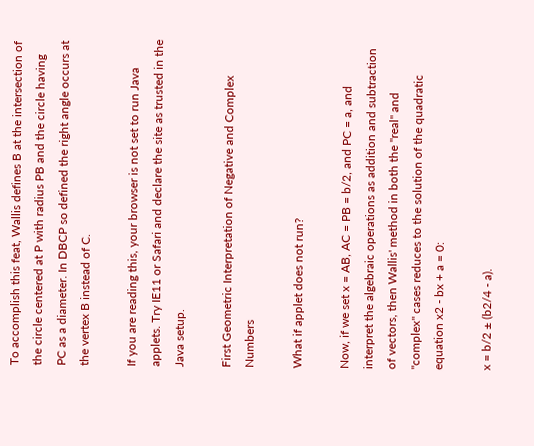To accomplish this feat, Wallis defines B at the intersection of the circle centered at P with radius PB and the circle having PC as a diameter. In DBCP so defined the right angle occurs at the vertex B instead of C.

If you are reading this, your browser is not set to run Java applets. Try IE11 or Safari and declare the site as trusted in the Java setup.

First Geometric Interpretation of Negative and Complex Numbers

What if applet does not run?

Now, if we set x = AB, AC = PB = b/2, and PC = a, and interpret the algebraic operations as addition and subtraction of vectors, then Wallis' method in both the "real" and "complex" cases reduces to the solution of the quadratic equation x2 - bx + a = 0:

x = b/2 ± (b2/4 - a).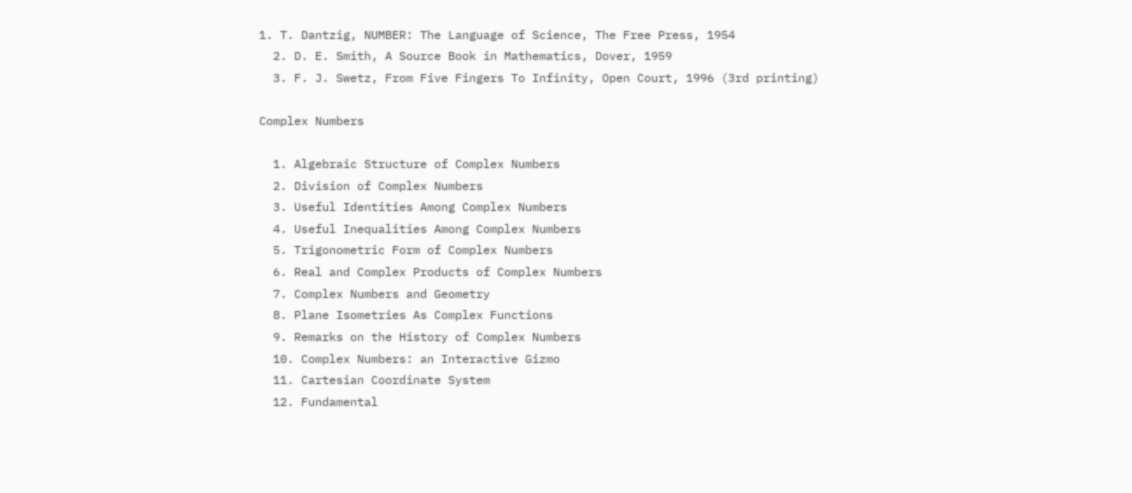1. T. Dantzig, NUMBER: The Language of Science, The Free Press, 1954
  2. D. E. Smith, A Source Book in Mathematics, Dover, 1959
  3. F. J. Swetz, From Five Fingers To Infinity, Open Court, 1996 (3rd printing)

Complex Numbers

  1. Algebraic Structure of Complex Numbers
  2. Division of Complex Numbers
  3. Useful Identities Among Complex Numbers
  4. Useful Inequalities Among Complex Numbers
  5. Trigonometric Form of Complex Numbers
  6. Real and Complex Products of Complex Numbers
  7. Complex Numbers and Geometry
  8. Plane Isometries As Complex Functions
  9. Remarks on the History of Complex Numbers
  10. Complex Numbers: an Interactive Gizmo
  11. Cartesian Coordinate System
  12. Fundamental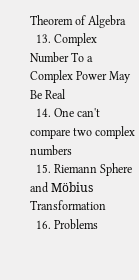Theorem of Algebra
  13. Complex Number To a Complex Power May Be Real
  14. One can't compare two complex numbers
  15. Riemann Sphere and Möbius Transformation
  16. Problems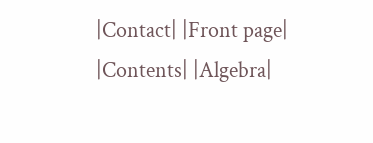|Contact| |Front page| |Contents| |Algebra|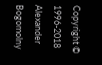Copyright © 1996-2018 Alexander Bogomolny